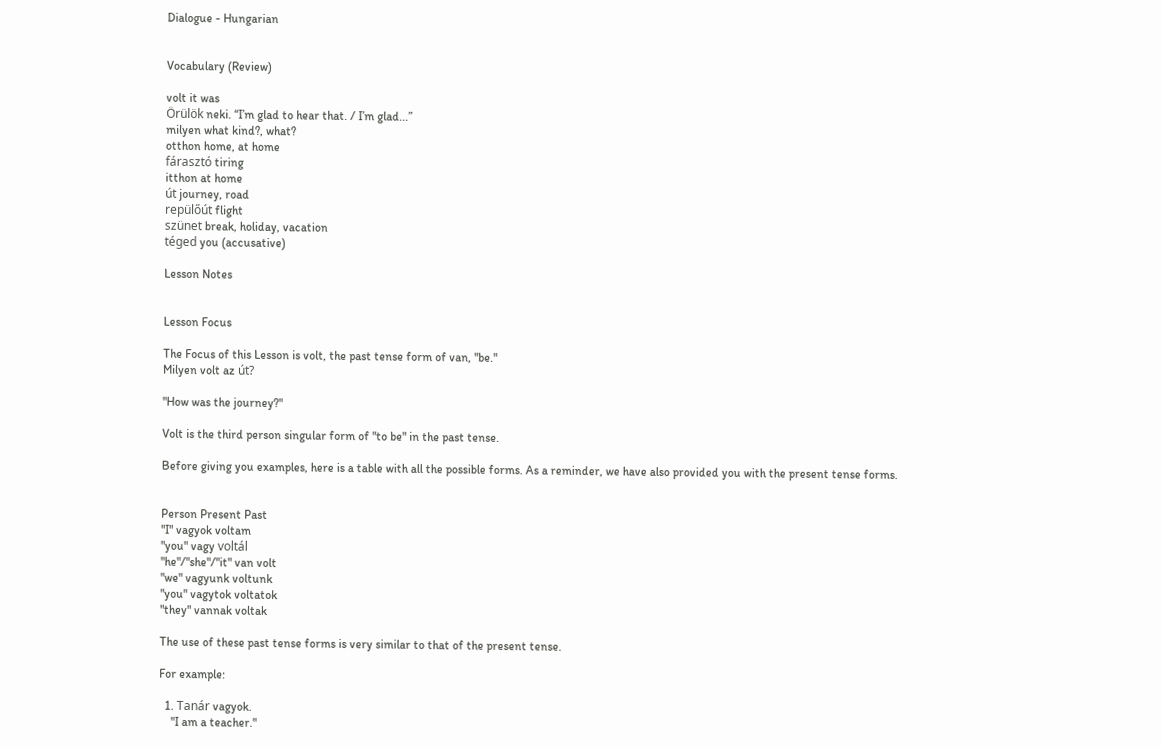Dialogue - Hungarian


Vocabulary (Review)

volt it was
Örülök neki. “I’m glad to hear that. / I’m glad...”
milyen what kind?, what?
otthon home, at home
fárasztó tiring
itthon at home
út journey, road
repülőút flight
szünet break, holiday, vacation
téged you (accusative)

Lesson Notes


Lesson Focus

The Focus of this Lesson is volt, the past tense form of van, "be."
Milyen volt az út?

"How was the journey?"

Volt is the third person singular form of "to be" in the past tense.

Before giving you examples, here is a table with all the possible forms. As a reminder, we have also provided you with the present tense forms.


Person Present Past
"I" vagyok voltam
"you" vagy voltál
"he"/"she"/"it" van volt
"we" vagyunk voltunk
"you" vagytok voltatok
"they" vannak voltak

The use of these past tense forms is very similar to that of the present tense.

For example:

  1. Tanár vagyok.
    "I am a teacher."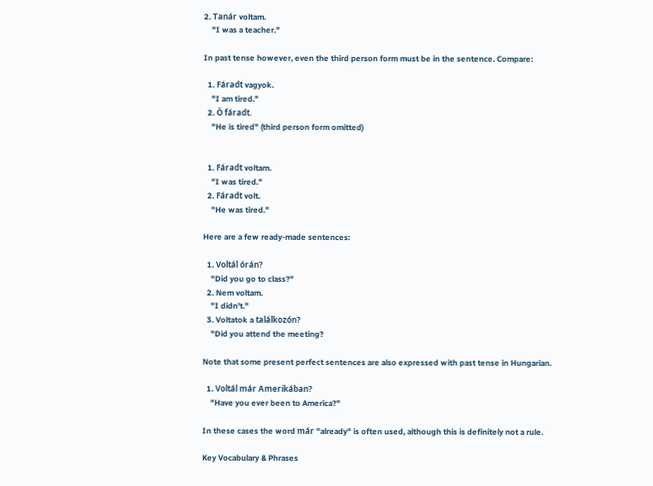2. Tanár voltam.
    "I was a teacher."

In past tense however, even the third person form must be in the sentence. Compare:

  1. Fáradt vagyok.
    "I am tired."
  2. Ő fáradt.
    "He is tired" (third person form omitted)


  1. Fáradt voltam.
    "I was tired."
  2. Fáradt volt.
    "He was tired."

Here are a few ready-made sentences:

  1. Voltál órán?
    "Did you go to class?"
  2. Nem voltam.
    "I didn't."
  3. Voltatok a találkozón?
    "Did you attend the meeting?

Note that some present perfect sentences are also expressed with past tense in Hungarian.

  1. Voltál már Amerikában?
    "Have you ever been to America?"

In these cases the word már "already" is often used, although this is definitely not a rule.

Key Vocabulary & Phrases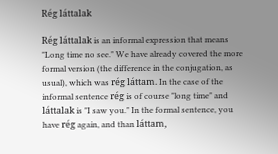Rég láttalak

Rég láttalak is an informal expression that means "Long time no see." We have already covered the more formal version (the difference in the conjugation, as usual), which was rég láttam. In the case of the informal sentence rég is of course "long time" and láttalak is "I saw you." In the formal sentence, you have rég again, and than láttam,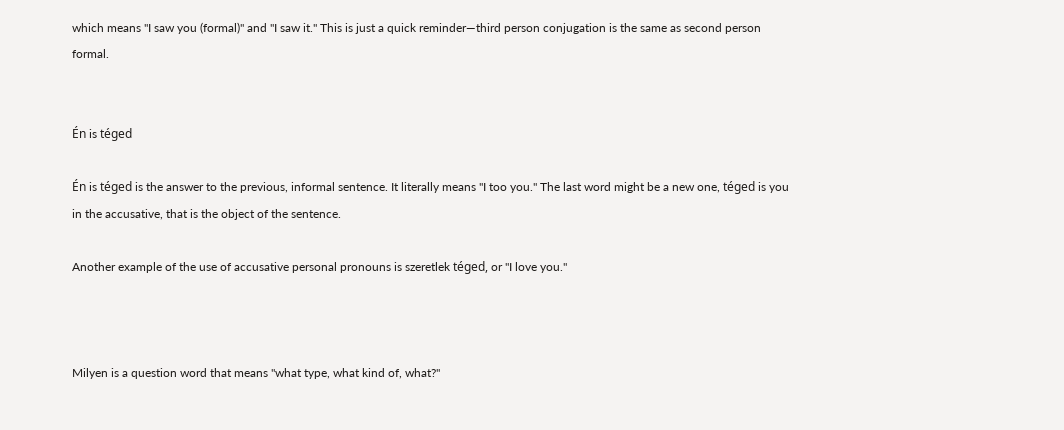which means "I saw you (formal)" and "I saw it." This is just a quick reminder—third person conjugation is the same as second person formal.


Én is téged

Én is téged is the answer to the previous, informal sentence. It literally means "I too you." The last word might be a new one, téged is you in the accusative, that is the object of the sentence.

Another example of the use of accusative personal pronouns is szeretlek téged, or "I love you."



Milyen is a question word that means "what type, what kind of, what?"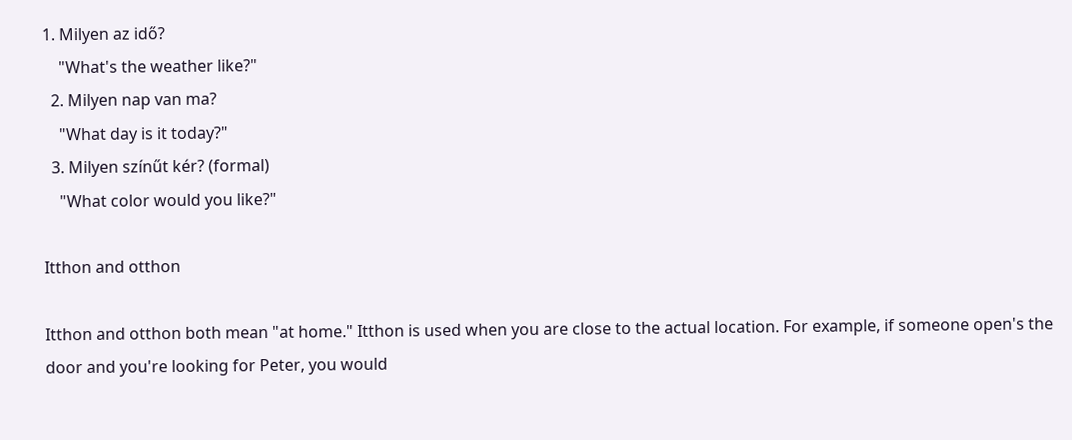1. Milyen az idő?
    "What's the weather like?"
  2. Milyen nap van ma?
    "What day is it today?"
  3. Milyen színűt kér? (formal)
    "What color would you like?"

Itthon and otthon

Itthon and otthon both mean "at home." Itthon is used when you are close to the actual location. For example, if someone open's the door and you're looking for Peter, you would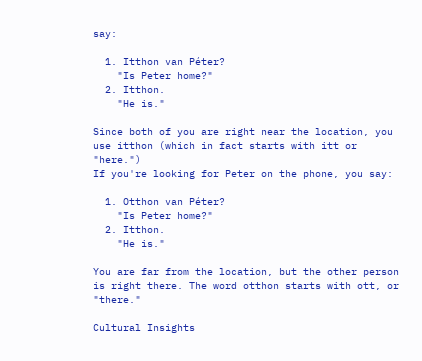say:

  1. Itthon van Péter?
    "Is Peter home?"
  2. Itthon.
    "He is."

Since both of you are right near the location, you use itthon (which in fact starts with itt or "here.")
If you're looking for Peter on the phone, you say:

  1. Otthon van Péter?
    "Is Peter home?"
  2. Itthon.
    "He is."

You are far from the location, but the other person is right there. The word otthon starts with ott, or "there."

Cultural Insights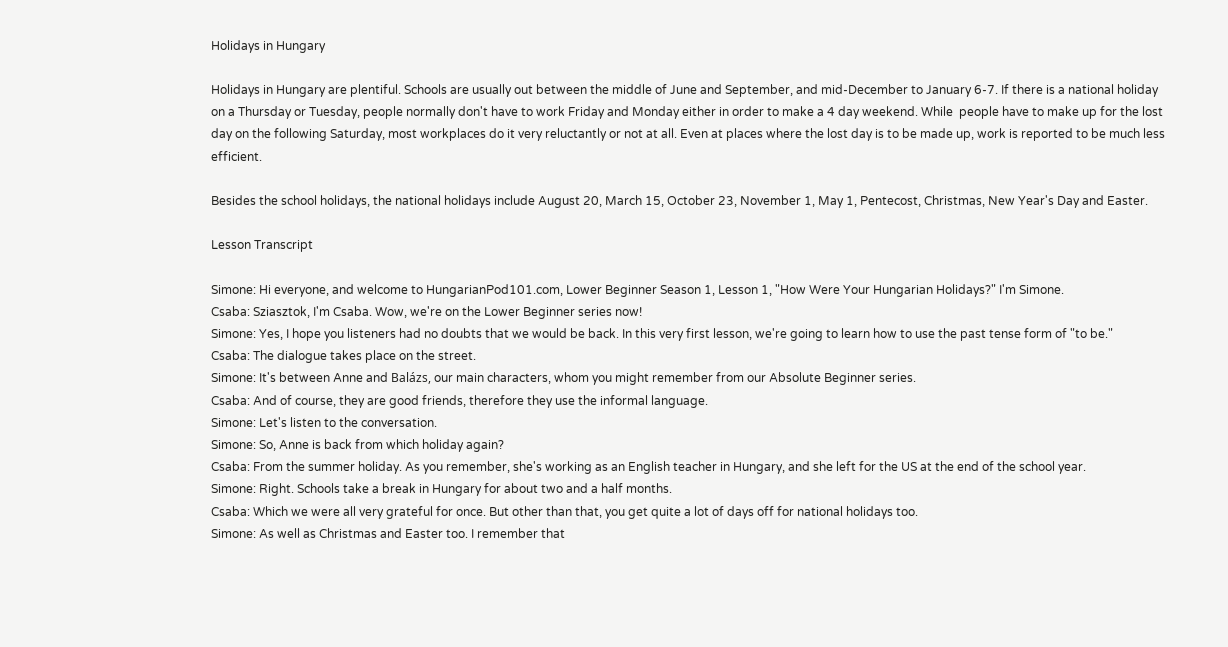Holidays in Hungary

Holidays in Hungary are plentiful. Schools are usually out between the middle of June and September, and mid-December to January 6-7. If there is a national holiday on a Thursday or Tuesday, people normally don't have to work Friday and Monday either in order to make a 4 day weekend. While  people have to make up for the lost day on the following Saturday, most workplaces do it very reluctantly or not at all. Even at places where the lost day is to be made up, work is reported to be much less efficient.

Besides the school holidays, the national holidays include August 20, March 15, October 23, November 1, May 1, Pentecost, Christmas, New Year's Day and Easter.

Lesson Transcript

Simone: Hi everyone, and welcome to HungarianPod101.com, Lower Beginner Season 1, Lesson 1, "How Were Your Hungarian Holidays?" I'm Simone.
Csaba: Sziasztok, I'm Csaba. Wow, we're on the Lower Beginner series now!
Simone: Yes, I hope you listeners had no doubts that we would be back. In this very first lesson, we're going to learn how to use the past tense form of "to be."
Csaba: The dialogue takes place on the street.
Simone: It's between Anne and Balázs, our main characters, whom you might remember from our Absolute Beginner series.
Csaba: And of course, they are good friends, therefore they use the informal language.
Simone: Let's listen to the conversation.
Simone: So, Anne is back from which holiday again?
Csaba: From the summer holiday. As you remember, she's working as an English teacher in Hungary, and she left for the US at the end of the school year.
Simone: Right. Schools take a break in Hungary for about two and a half months.
Csaba: Which we were all very grateful for once. But other than that, you get quite a lot of days off for national holidays too.
Simone: As well as Christmas and Easter too. I remember that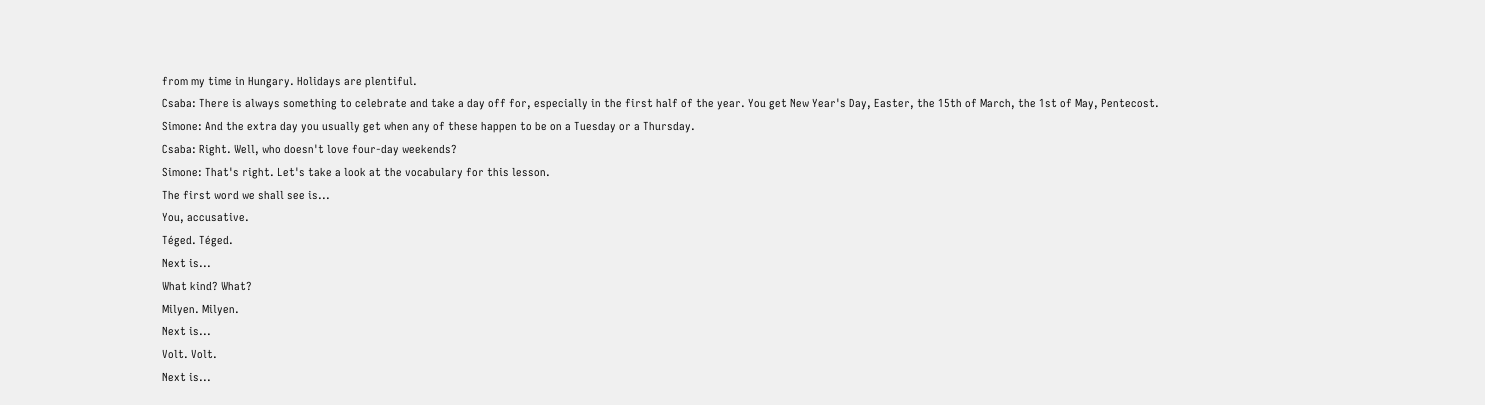from my time in Hungary. Holidays are plentiful.
Csaba: There is always something to celebrate and take a day off for, especially in the first half of the year. You get New Year's Day, Easter, the 15th of March, the 1st of May, Pentecost.
Simone: And the extra day you usually get when any of these happen to be on a Tuesday or a Thursday.
Csaba: Right. Well, who doesn't love four-day weekends?
Simone: That's right. Let's take a look at the vocabulary for this lesson.
The first word we shall see is...
You, accusative.
Téged. Téged.
Next is...
What kind? What?
Milyen. Milyen.
Next is...
Volt. Volt.
Next is...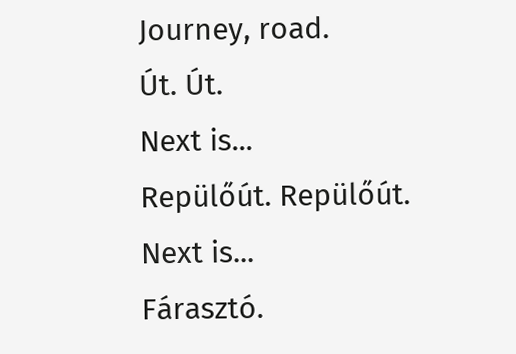Journey, road.
Út. Út.
Next is...
Repülőút. Repülőút.
Next is...
Fárasztó.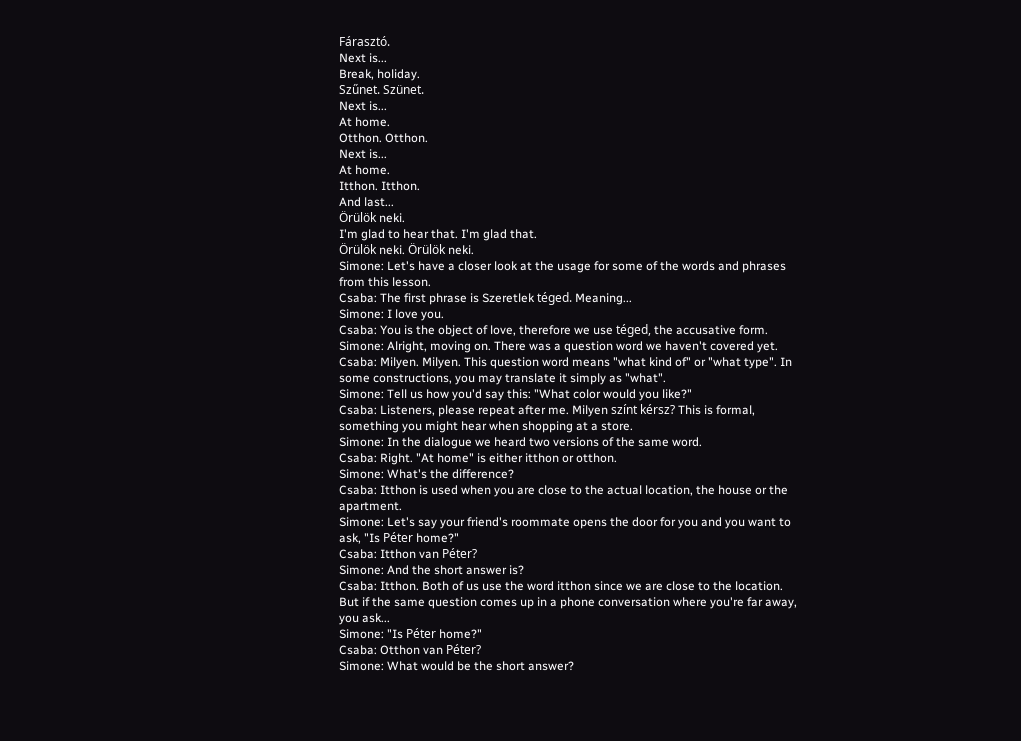Fárasztó.
Next is...
Break, holiday.
Szűnet. Szünet.
Next is...
At home.
Otthon. Otthon.
Next is...
At home.
Itthon. Itthon.
And last...
Örülök neki.
I'm glad to hear that. I'm glad that.
Örülök neki. Örülök neki.
Simone: Let's have a closer look at the usage for some of the words and phrases from this lesson.
Csaba: The first phrase is Szeretlek téged. Meaning...
Simone: I love you.
Csaba: You is the object of love, therefore we use téged, the accusative form.
Simone: Alright, moving on. There was a question word we haven't covered yet.
Csaba: Milyen. Milyen. This question word means "what kind of" or "what type". In some constructions, you may translate it simply as "what".
Simone: Tell us how you'd say this: "What color would you like?"
Csaba: Listeners, please repeat after me. Milyen színt kérsz? This is formal, something you might hear when shopping at a store.
Simone: In the dialogue we heard two versions of the same word.
Csaba: Right. "At home" is either itthon or otthon.
Simone: What's the difference?
Csaba: Itthon is used when you are close to the actual location, the house or the apartment.
Simone: Let's say your friend's roommate opens the door for you and you want to ask, "Is Péter home?"
Csaba: Itthon van Péter?
Simone: And the short answer is?
Csaba: Itthon. Both of us use the word itthon since we are close to the location. But if the same question comes up in a phone conversation where you're far away, you ask...
Simone: "Is Péter home?"
Csaba: Otthon van Péter?
Simone: What would be the short answer?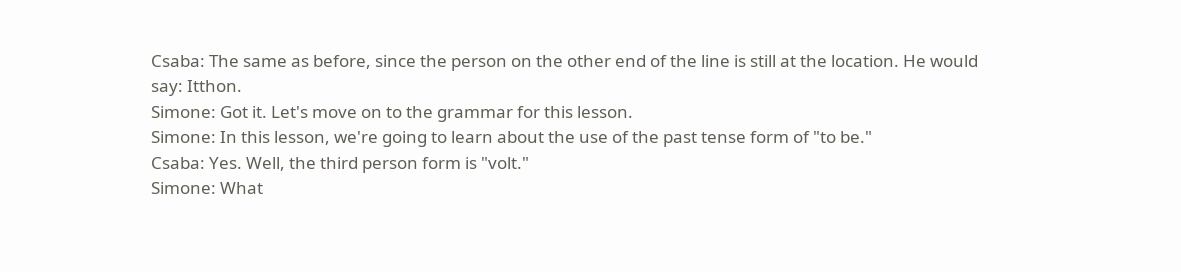Csaba: The same as before, since the person on the other end of the line is still at the location. He would say: Itthon.
Simone: Got it. Let's move on to the grammar for this lesson.
Simone: In this lesson, we're going to learn about the use of the past tense form of "to be."
Csaba: Yes. Well, the third person form is "volt."
Simone: What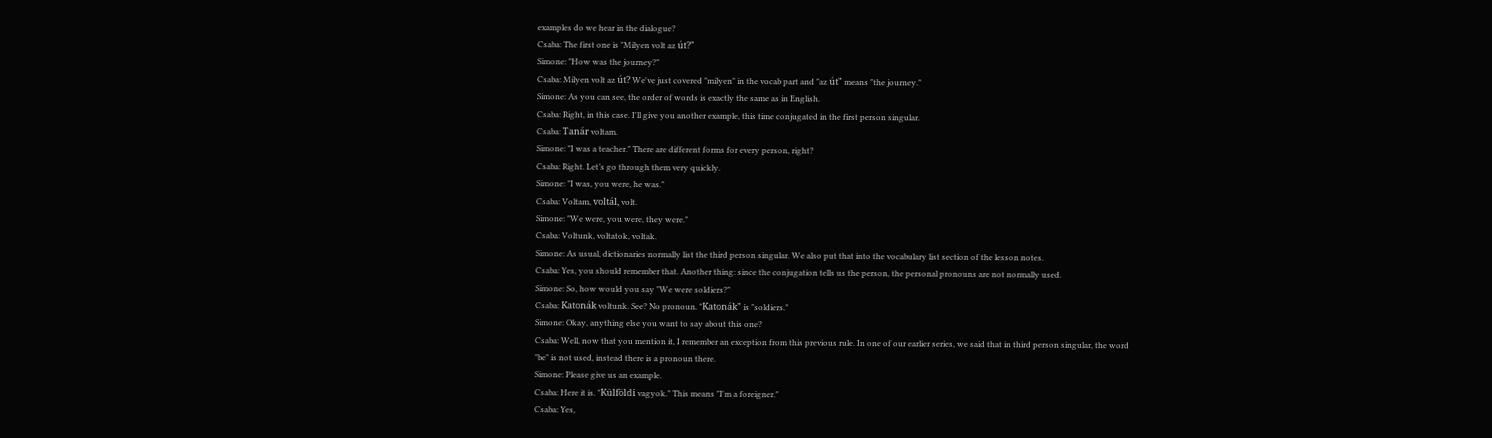examples do we hear in the dialogue?
Csaba: The first one is "Milyen volt az út?"
Simone: "How was the journey?"
Csaba: Milyen volt az út? We've just covered "milyen" in the vocab part and "az út" means "the journey."
Simone: As you can see, the order of words is exactly the same as in English.
Csaba: Right, in this case. I'll give you another example, this time conjugated in the first person singular.
Csaba: Tanár voltam.
Simone: "I was a teacher." There are different forms for every person, right?
Csaba: Right. Let’s go through them very quickly.
Simone: "I was, you were, he was."
Csaba: Voltam, voltál, volt.
Simone: "We were, you were, they were."
Csaba: Voltunk, voltatok, voltak.
Simone: As usual, dictionaries normally list the third person singular. We also put that into the vocabulary list section of the lesson notes.
Csaba: Yes, you should remember that. Another thing: since the conjugation tells us the person, the personal pronouns are not normally used.
Simone: So, how would you say "We were soldiers?"
Csaba: Katonák voltunk. See? No pronoun. "Katonák" is "soldiers."
Simone: Okay, anything else you want to say about this one?
Csaba: Well, now that you mention it, I remember an exception from this previous rule. In one of our earlier series, we said that in third person singular, the word "be" is not used, instead there is a pronoun there.
Simone: Please give us an example.
Csaba: Here it is. "Külföldi vagyok." This means "I'm a foreigner."
Csaba: Yes,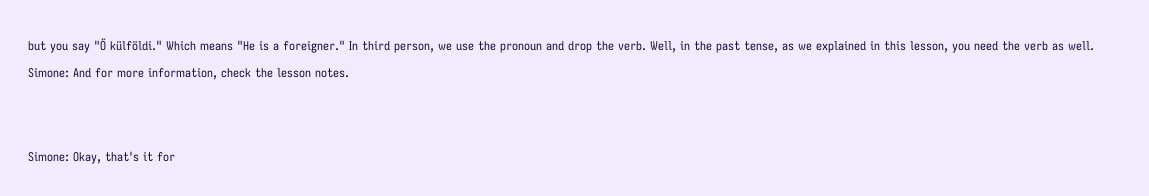but you say "Ő külföldi." Which means "He is a foreigner." In third person, we use the pronoun and drop the verb. Well, in the past tense, as we explained in this lesson, you need the verb as well.
Simone: And for more information, check the lesson notes.


Simone: Okay, that's it for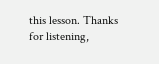this lesson. Thanks for listening,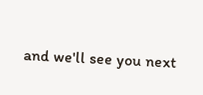and we'll see you next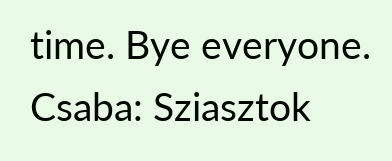time. Bye everyone.
Csaba: Sziasztok